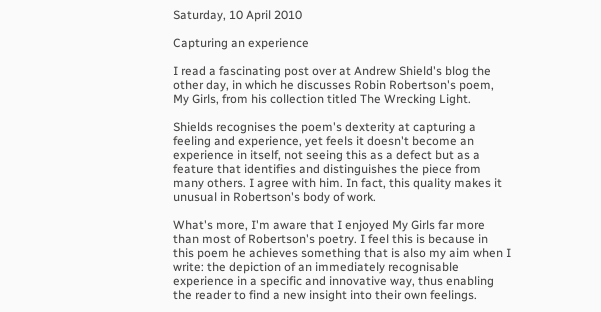Saturday, 10 April 2010

Capturing an experience

I read a fascinating post over at Andrew Shield's blog the other day, in which he discusses Robin Robertson's poem, My Girls, from his collection titled The Wrecking Light.

Shields recognises the poem's dexterity at capturing a feeling and experience, yet feels it doesn't become an experience in itself, not seeing this as a defect but as a feature that identifies and distinguishes the piece from many others. I agree with him. In fact, this quality makes it unusual in Robertson's body of work.

What's more, I'm aware that I enjoyed My Girls far more than most of Robertson's poetry. I feel this is because in this poem he achieves something that is also my aim when I write: the depiction of an immediately recognisable experience in a specific and innovative way, thus enabling the reader to find a new insight into their own feelings.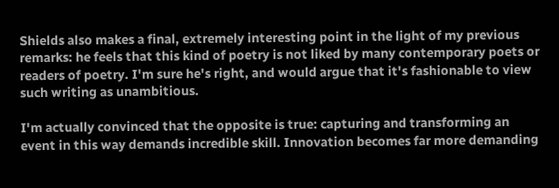Shields also makes a final, extremely interesting point in the light of my previous remarks: he feels that this kind of poetry is not liked by many contemporary poets or readers of poetry. I'm sure he's right, and would argue that it's fashionable to view such writing as unambitious.

I'm actually convinced that the opposite is true: capturing and transforming an event in this way demands incredible skill. Innovation becomes far more demanding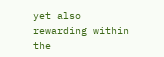yet also rewarding within the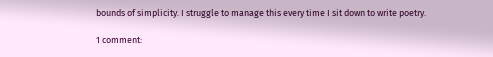bounds of simplicity. I struggle to manage this every time I sit down to write poetry.

1 comment: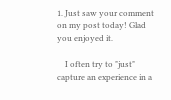1. Just saw your comment on my post today! Glad you enjoyed it.

    I often try to "just" capture an experience in a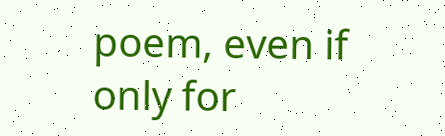poem, even if only for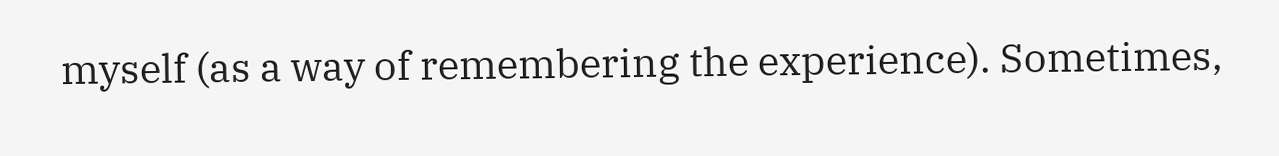myself (as a way of remembering the experience). Sometimes,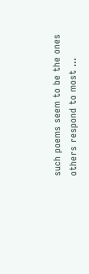such poems seem to be the ones others respond to most ...